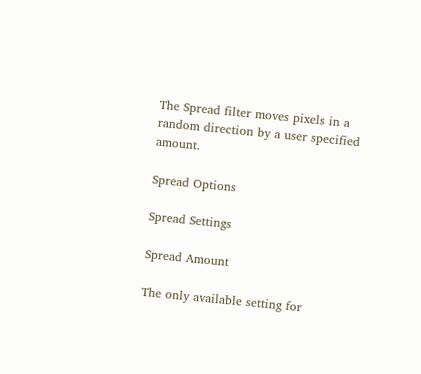The Spread filter moves pixels in a random direction by a user specified amount.

Spread Options

Spread Settings

Spread Amount

The only available setting for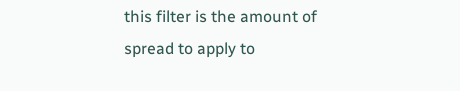this filter is the amount of spread to apply to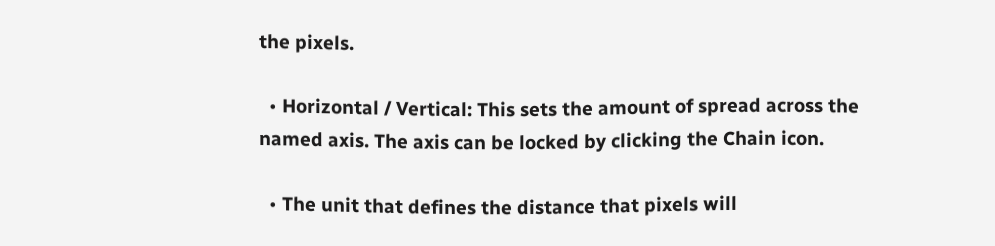the pixels.

  • Horizontal / Vertical: This sets the amount of spread across the named axis. The axis can be locked by clicking the Chain icon.

  • The unit that defines the distance that pixels will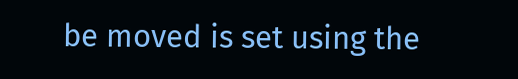be moved is set using the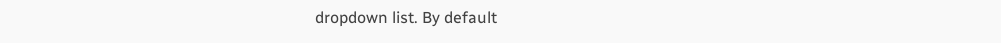dropdown list. By default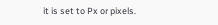it is set to Px or pixels.